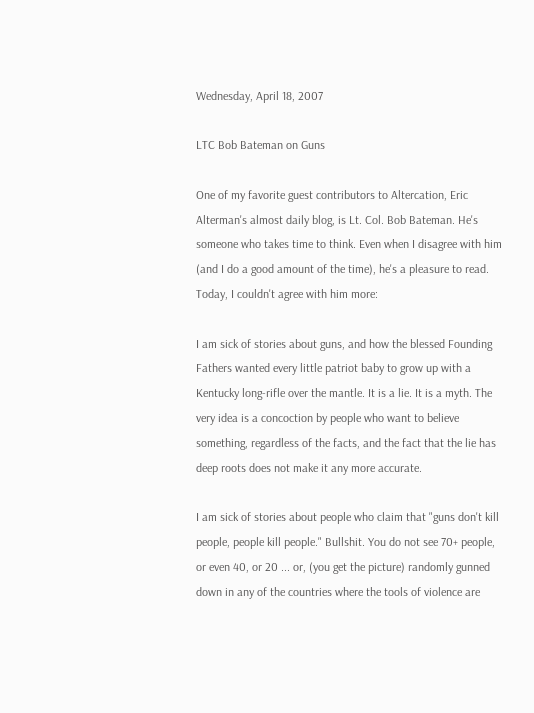Wednesday, April 18, 2007

LTC Bob Bateman on Guns

One of my favorite guest contributors to Altercation, Eric Alterman's almost daily blog, is Lt. Col. Bob Bateman. He's someone who takes time to think. Even when I disagree with him (and I do a good amount of the time), he's a pleasure to read. Today, I couldn't agree with him more:

I am sick of stories about guns, and how the blessed Founding Fathers wanted every little patriot baby to grow up with a Kentucky long-rifle over the mantle. It is a lie. It is a myth. The very idea is a concoction by people who want to believe something, regardless of the facts, and the fact that the lie has deep roots does not make it any more accurate.

I am sick of stories about people who claim that "guns don't kill people, people kill people." Bullshit. You do not see 70+ people, or even 40, or 20 ... or, (you get the picture) randomly gunned down in any of the countries where the tools of violence are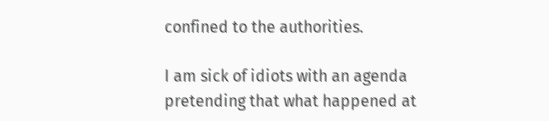confined to the authorities.

I am sick of idiots with an agenda pretending that what happened at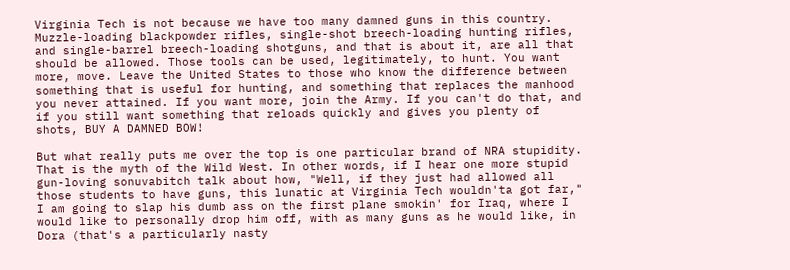Virginia Tech is not because we have too many damned guns in this country. Muzzle-loading blackpowder rifles, single-shot breech-loading hunting rifles, and single-barrel breech-loading shotguns, and that is about it, are all that should be allowed. Those tools can be used, legitimately, to hunt. You want more, move. Leave the United States to those who know the difference between something that is useful for hunting, and something that replaces the manhood you never attained. If you want more, join the Army. If you can't do that, and if you still want something that reloads quickly and gives you plenty of shots, BUY A DAMNED BOW!

But what really puts me over the top is one particular brand of NRA stupidity. That is the myth of the Wild West. In other words, if I hear one more stupid gun-loving sonuvabitch talk about how, "Well, if they just had allowed all those students to have guns, this lunatic at Virginia Tech wouldn'ta got far," I am going to slap his dumb ass on the first plane smokin' for Iraq, where I would like to personally drop him off, with as many guns as he would like, in Dora (that's a particularly nasty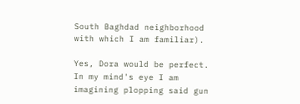South Baghdad neighborhood with which I am familiar).

Yes, Dora would be perfect. In my mind's eye I am imagining plopping said gun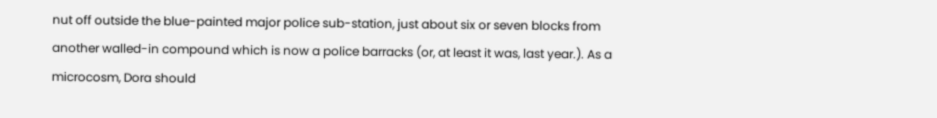nut off outside the blue-painted major police sub-station, just about six or seven blocks from another walled-in compound which is now a police barracks (or, at least it was, last year.). As a microcosm, Dora should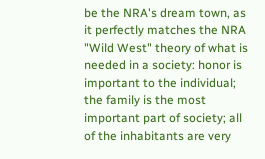be the NRA's dream town, as it perfectly matches the NRA "Wild West" theory of what is needed in a society: honor is important to the individual; the family is the most important part of society; all of the inhabitants are very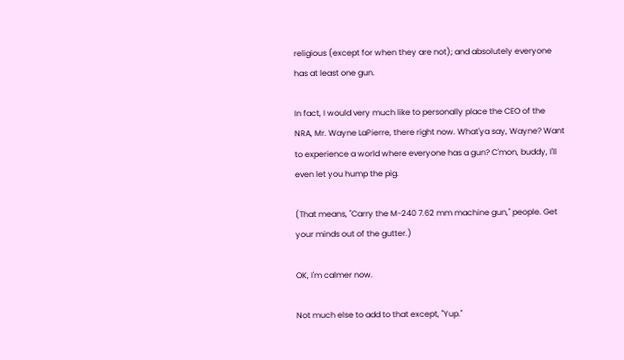religious (except for when they are not); and absolutely everyone has at least one gun.

In fact, I would very much like to personally place the CEO of the NRA, Mr. Wayne LaPierre, there right now. What'ya say, Wayne? Want to experience a world where everyone has a gun? C'mon, buddy, I'll even let you hump the pig.

(That means, "Carry the M-240 7.62 mm machine gun," people. Get your minds out of the gutter.)

OK, I'm calmer now.

Not much else to add to that except, "Yup."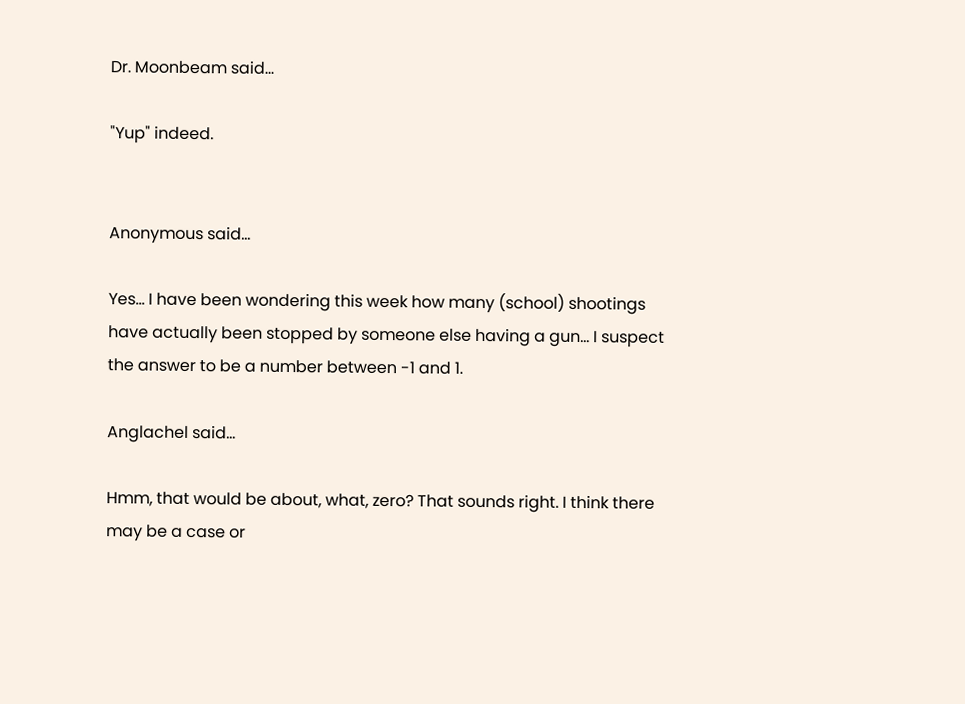Dr. Moonbeam said...

"Yup" indeed.


Anonymous said...

Yes... I have been wondering this week how many (school) shootings have actually been stopped by someone else having a gun... I suspect the answer to be a number between -1 and 1.

Anglachel said...

Hmm, that would be about, what, zero? That sounds right. I think there may be a case or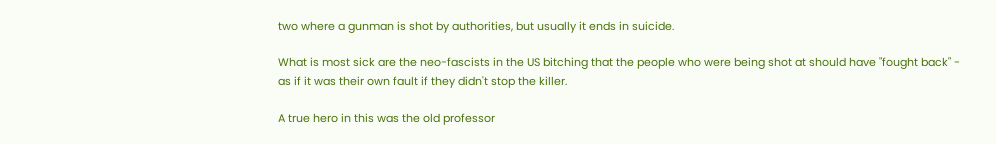two where a gunman is shot by authorities, but usually it ends in suicide.

What is most sick are the neo-fascists in the US bitching that the people who were being shot at should have "fought back" - as if it was their own fault if they didn't stop the killer.

A true hero in this was the old professor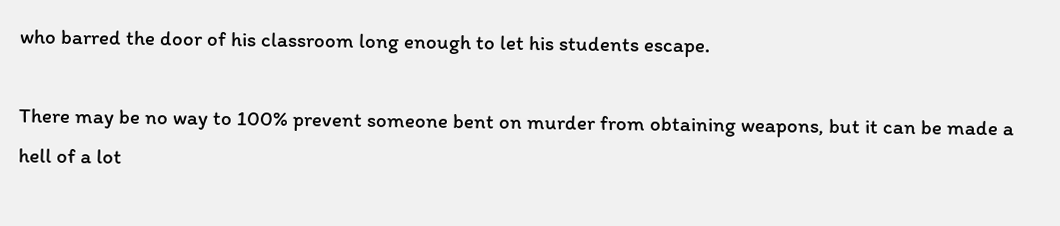who barred the door of his classroom long enough to let his students escape.

There may be no way to 100% prevent someone bent on murder from obtaining weapons, but it can be made a hell of a lot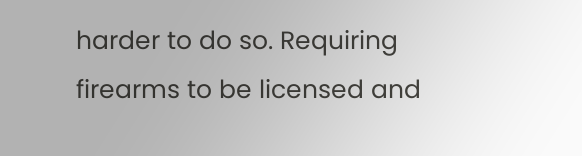harder to do so. Requiring firearms to be licensed and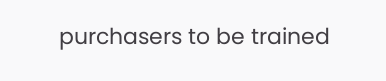purchasers to be trained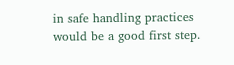in safe handling practices would be a good first step.